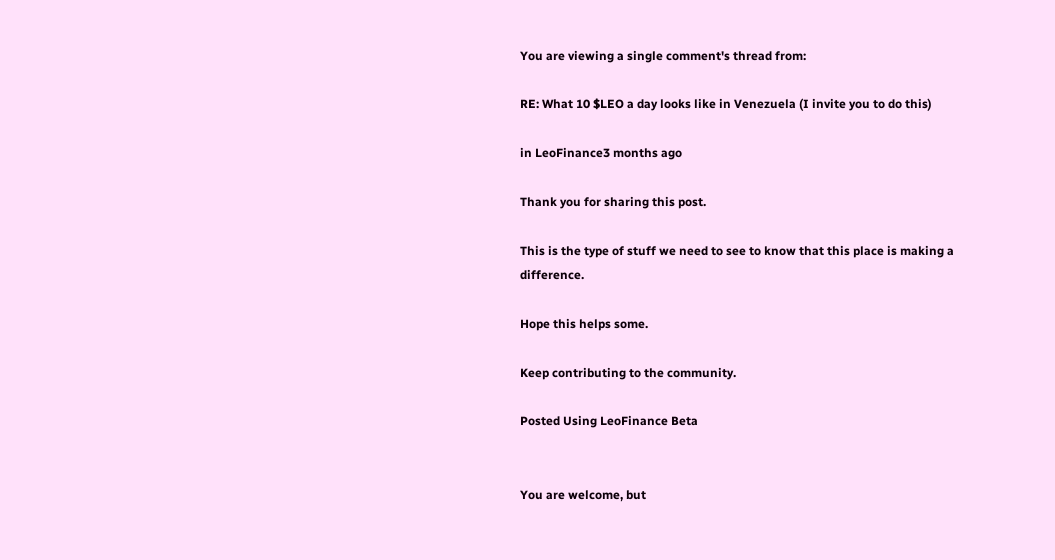You are viewing a single comment's thread from:

RE: What 10 $LEO a day looks like in Venezuela (I invite you to do this)

in LeoFinance3 months ago

Thank you for sharing this post.

This is the type of stuff we need to see to know that this place is making a difference.

Hope this helps some.

Keep contributing to the community.

Posted Using LeoFinance Beta


You are welcome, but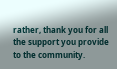rather, thank you for all the support you provide to the community.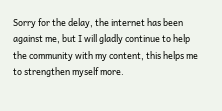Sorry for the delay, the internet has been against me, but I will gladly continue to help the community with my content, this helps me to strengthen myself more.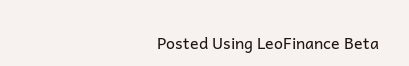Posted Using LeoFinance Beta